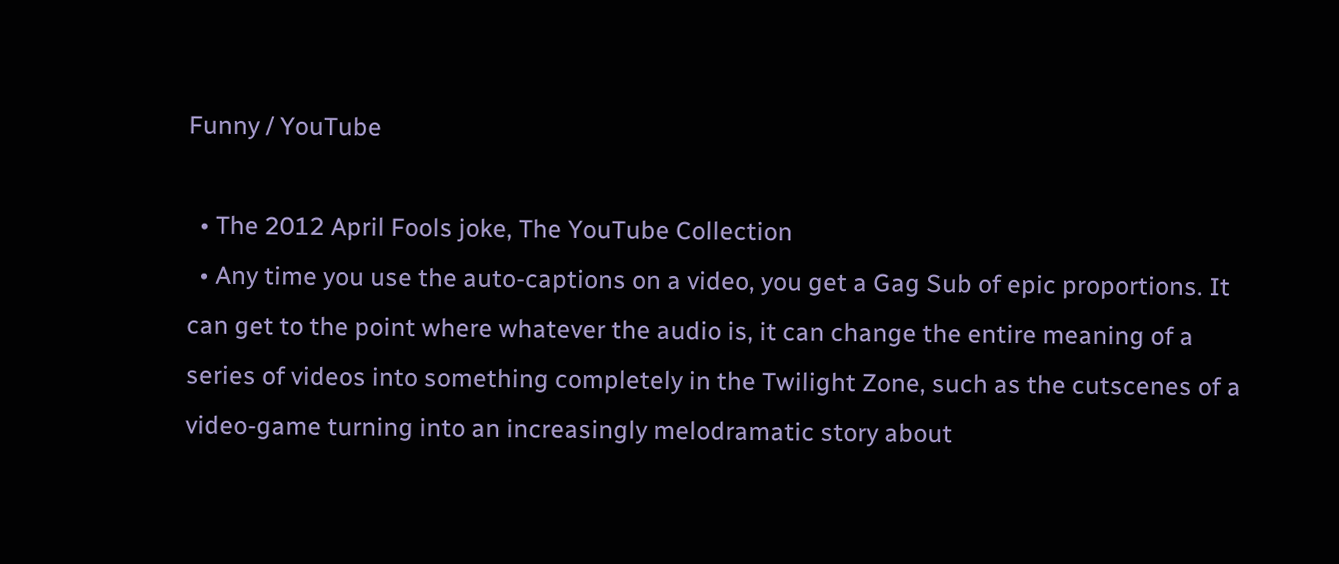Funny / YouTube

  • The 2012 April Fools joke, The YouTube Collection
  • Any time you use the auto-captions on a video, you get a Gag Sub of epic proportions. It can get to the point where whatever the audio is, it can change the entire meaning of a series of videos into something completely in the Twilight Zone, such as the cutscenes of a video-game turning into an increasingly melodramatic story about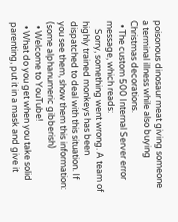poisonous dinosaur meat giving someone a terminal illness while also buying Christmas decorations.
  • The custom 500 Internal Server error message, which reads:
    Sorry, something went wrong. A team of highly trained monkeys has been dispatched to deal with this situation. If you see them, show them this information: (some alphanumeric gibberish)
  • Welcome to YouTube!
  • What do you get when you take solid parenting, put it in a mask and give it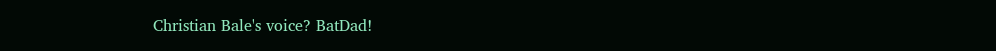Christian Bale's voice? BatDad!